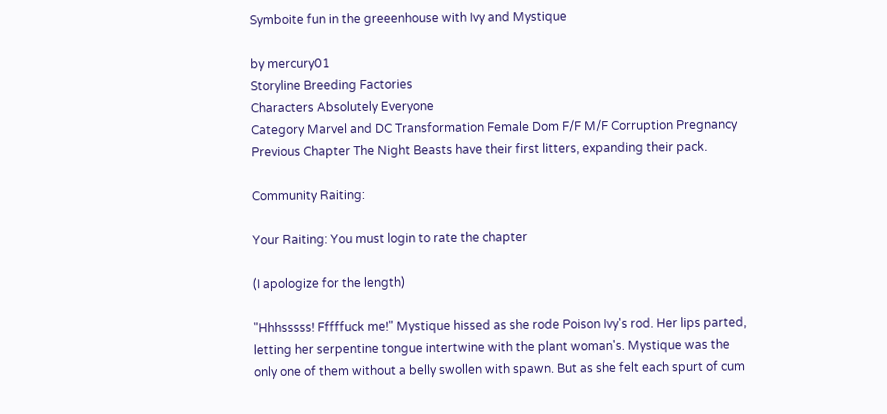Symboite fun in the greeenhouse with Ivy and Mystique

by mercury01
Storyline Breeding Factories
Characters Absolutely Everyone
Category Marvel and DC Transformation Female Dom F/F M/F Corruption Pregnancy
Previous Chapter The Night Beasts have their first litters, expanding their pack.

Community Raiting:

Your Raiting: You must login to rate the chapter

(I apologize for the length)

"Hhhsssss! Fffffuck me!" Mystique hissed as she rode Poison Ivy's rod. Her lips parted, letting her serpentine tongue intertwine with the plant woman's. Mystique was the only one of them without a belly swollen with spawn. But as she felt each spurt of cum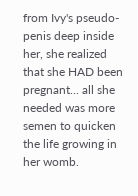from Ivy's pseudo-penis deep inside her, she realized that she HAD been pregnant... all she needed was more semen to quicken the life growing in her womb.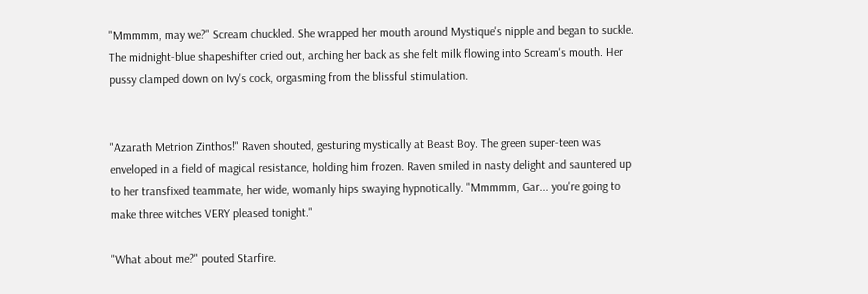"Mmmmm, may we?" Scream chuckled. She wrapped her mouth around Mystique's nipple and began to suckle. The midnight-blue shapeshifter cried out, arching her back as she felt milk flowing into Scream's mouth. Her pussy clamped down on Ivy's cock, orgasming from the blissful stimulation.


"Azarath Metrion Zinthos!" Raven shouted, gesturing mystically at Beast Boy. The green super-teen was enveloped in a field of magical resistance, holding him frozen. Raven smiled in nasty delight and sauntered up to her transfixed teammate, her wide, womanly hips swaying hypnotically. "Mmmmm, Gar... you're going to make three witches VERY pleased tonight."

"What about me?" pouted Starfire.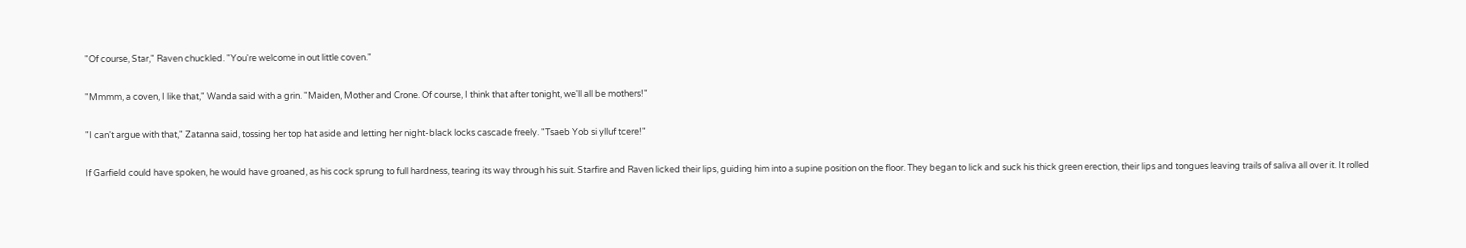"Of course, Star," Raven chuckled. "You're welcome in out little coven."

"Mmmm, a coven, I like that," Wanda said with a grin. "Maiden, Mother and Crone. Of course, I think that after tonight, we'll all be mothers!"

"I can't argue with that," Zatanna said, tossing her top hat aside and letting her night-black locks cascade freely. "Tsaeb Yob si ylluf tcere!"

If Garfield could have spoken, he would have groaned, as his cock sprung to full hardness, tearing its way through his suit. Starfire and Raven licked their lips, guiding him into a supine position on the floor. They began to lick and suck his thick green erection, their lips and tongues leaving trails of saliva all over it. It rolled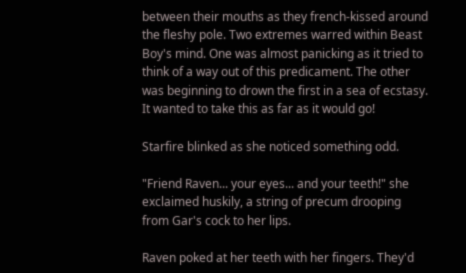between their mouths as they french-kissed around the fleshy pole. Two extremes warred within Beast Boy's mind. One was almost panicking as it tried to think of a way out of this predicament. The other was beginning to drown the first in a sea of ecstasy. It wanted to take this as far as it would go!

Starfire blinked as she noticed something odd.

"Friend Raven... your eyes... and your teeth!" she exclaimed huskily, a string of precum drooping from Gar's cock to her lips.

Raven poked at her teeth with her fingers. They'd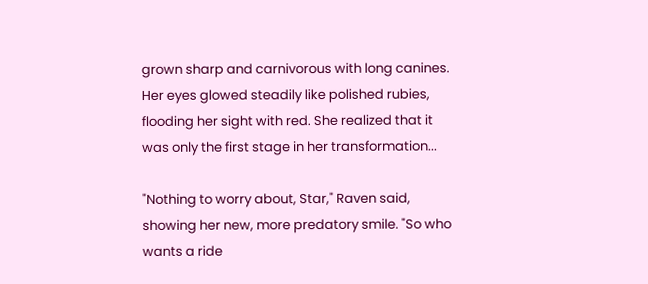grown sharp and carnivorous with long canines. Her eyes glowed steadily like polished rubies, flooding her sight with red. She realized that it was only the first stage in her transformation...

"Nothing to worry about, Star," Raven said, showing her new, more predatory smile. "So who wants a ride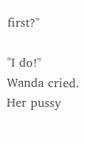first?"

"I do!" Wanda cried. Her pussy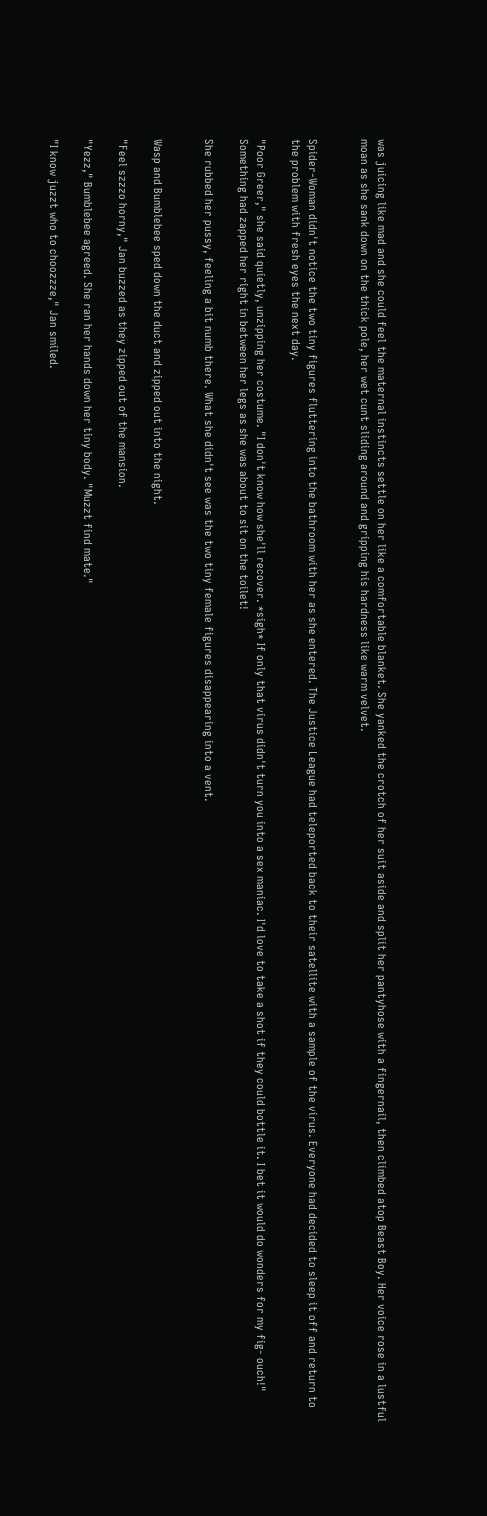was juicing like mad and she could feel the maternal instincts settle on her like a comfortable blanket. She yanked the crotch of her suit aside and split her pantyhose with a fingernail, then climbed atop Beast Boy. Her voice rose in a lustful moan as she sank down on the thick pole, her wet cunt sliding around and gripping his hardness like warm velvet.


Spider-Woman didn't notice the two tiny figures fluttering into the bathroom with her as she entered. The Justice League had teleported back to their satellite with a sample of the virus. Everyone had decided to sleep it off and return to the problem with fresh eyes the next day.

"Poor Greer," she said quietly, unzipping her costume. "I don't know how she'll recover. *sigh* If only that virus didn't turn you into a sex maniac. I'd love to take a shot if they could bottle it. I bet it would do wonders for my fig- ouch!" Something had zapped her right in between her legs as she was about to sit on the toilet!

She rubbed her pussy, feeling a bit numb there. What she didn't see was the two tiny female figures disappearing into a vent.


Wasp and Bumblebee sped down the duct and zipped out into the night.

"Feel szzzo horny," Jan buzzed as they zipped out of the mansion.

"Yezz," Bumblebee agreed. She ran her hands down her tiny body. "Muzzt find mate."

"I know juzzt who to choozzze," Jan smiled.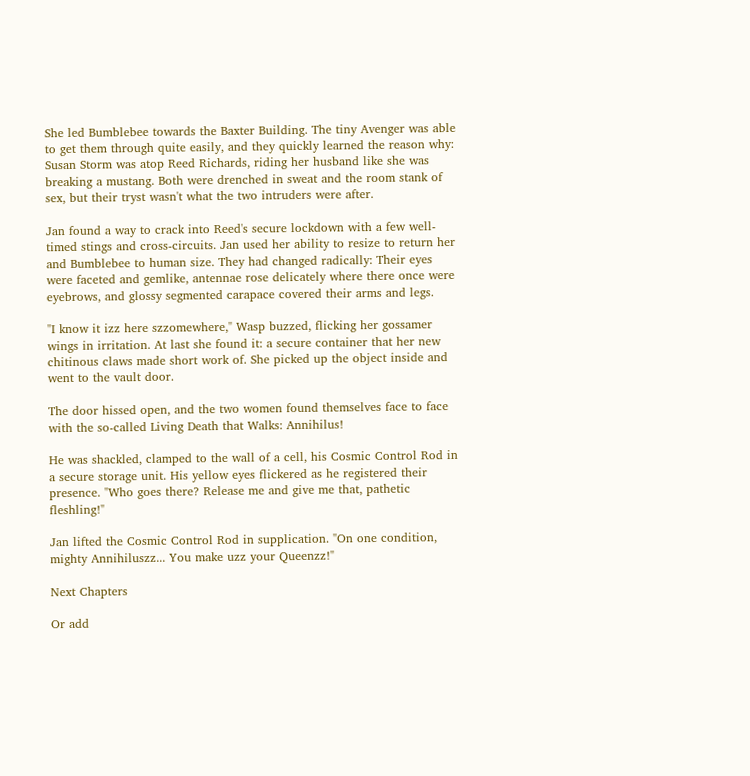She led Bumblebee towards the Baxter Building. The tiny Avenger was able to get them through quite easily, and they quickly learned the reason why: Susan Storm was atop Reed Richards, riding her husband like she was breaking a mustang. Both were drenched in sweat and the room stank of sex, but their tryst wasn't what the two intruders were after.

Jan found a way to crack into Reed's secure lockdown with a few well-timed stings and cross-circuits. Jan used her ability to resize to return her and Bumblebee to human size. They had changed radically: Their eyes were faceted and gemlike, antennae rose delicately where there once were eyebrows, and glossy segmented carapace covered their arms and legs.

"I know it izz here szzomewhere," Wasp buzzed, flicking her gossamer wings in irritation. At last she found it: a secure container that her new chitinous claws made short work of. She picked up the object inside and went to the vault door.

The door hissed open, and the two women found themselves face to face with the so-called Living Death that Walks: Annihilus!

He was shackled, clamped to the wall of a cell, his Cosmic Control Rod in a secure storage unit. His yellow eyes flickered as he registered their presence. "Who goes there? Release me and give me that, pathetic fleshling!"

Jan lifted the Cosmic Control Rod in supplication. "On one condition, mighty Annihiluszz... You make uzz your Queenzz!"

Next Chapters

Or add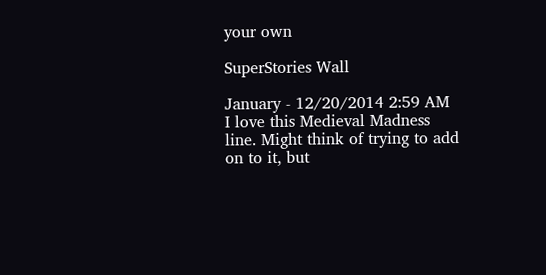your own

SuperStories Wall

January - 12/20/2014 2:59 AM
I love this Medieval Madness line. Might think of trying to add on to it, but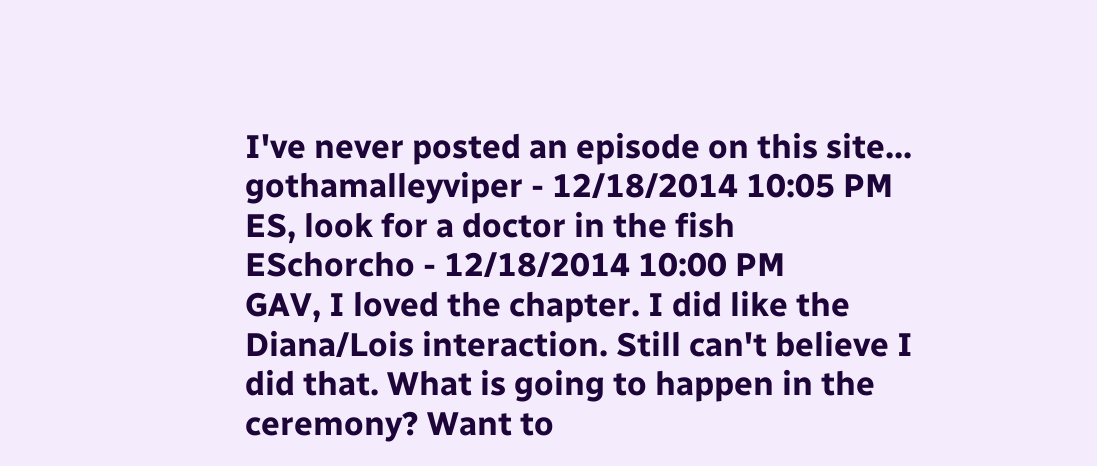I've never posted an episode on this site...
gothamalleyviper - 12/18/2014 10:05 PM
ES, look for a doctor in the fish
ESchorcho - 12/18/2014 10:00 PM
GAV, I loved the chapter. I did like the Diana/Lois interaction. Still can't believe I did that. What is going to happen in the ceremony? Want to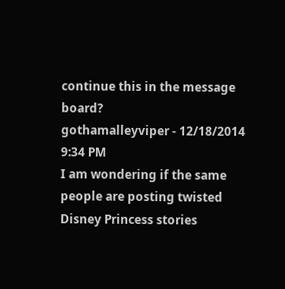continue this in the message board?
gothamalleyviper - 12/18/2014 9:34 PM
I am wondering if the same people are posting twisted Disney Princess stories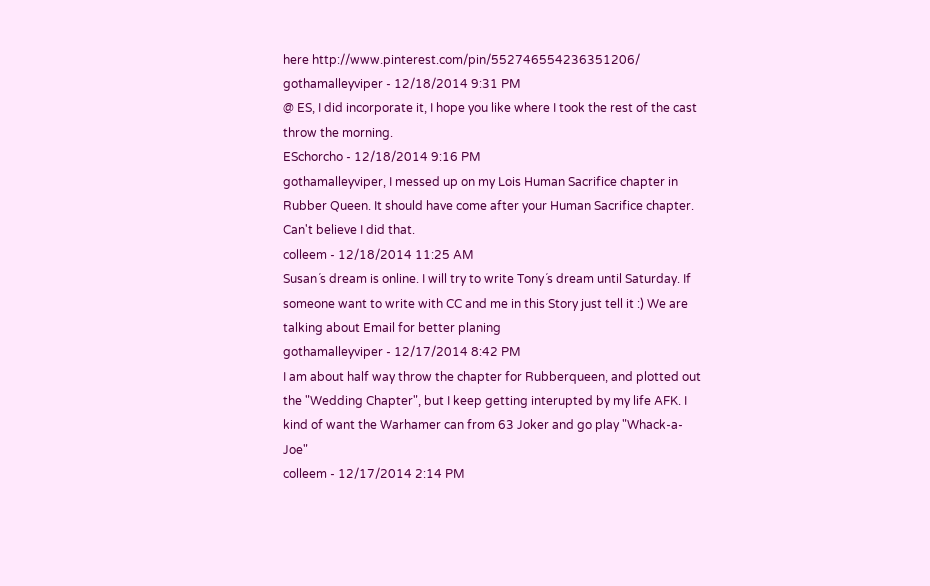here http://www.pinterest.com/pin/552746554236351206/
gothamalleyviper - 12/18/2014 9:31 PM
@ ES, I did incorporate it, I hope you like where I took the rest of the cast throw the morning.
ESchorcho - 12/18/2014 9:16 PM
gothamalleyviper, I messed up on my Lois Human Sacrifice chapter in Rubber Queen. It should have come after your Human Sacrifice chapter. Can't believe I did that.
colleem - 12/18/2014 11:25 AM
Susan´s dream is online. I will try to write Tony´s dream until Saturday. If someone want to write with CC and me in this Story just tell it :) We are talking about Email for better planing
gothamalleyviper - 12/17/2014 8:42 PM
I am about half way throw the chapter for Rubberqueen, and plotted out the "Wedding Chapter", but I keep getting interupted by my life AFK. I kind of want the Warhamer can from 63 Joker and go play "Whack-a-Joe"
colleem - 12/17/2014 2:14 PM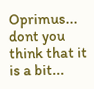Oprimus... dont you think that it is a bit...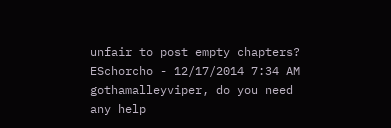unfair to post empty chapters?
ESchorcho - 12/17/2014 7:34 AM
gothamalleyviper, do you need any help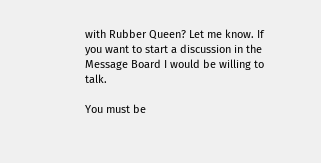with Rubber Queen? Let me know. If you want to start a discussion in the Message Board I would be willing to talk.

You must be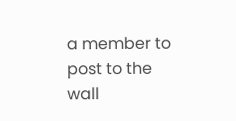a member to post to the wall